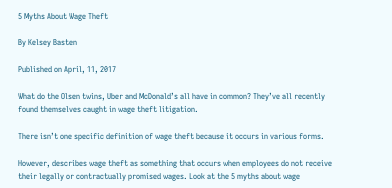5 Myths About Wage Theft

By Kelsey Basten

Published on April, 11, 2017

What do the Olsen twins, Uber and McDonald’s all have in common? They’ve all recently found themselves caught in wage theft litigation.

There isn’t one specific definition of wage theft because it occurs in various forms.

However, describes wage theft as something that occurs when employees do not receive their legally or contractually promised wages. Look at the 5 myths about wage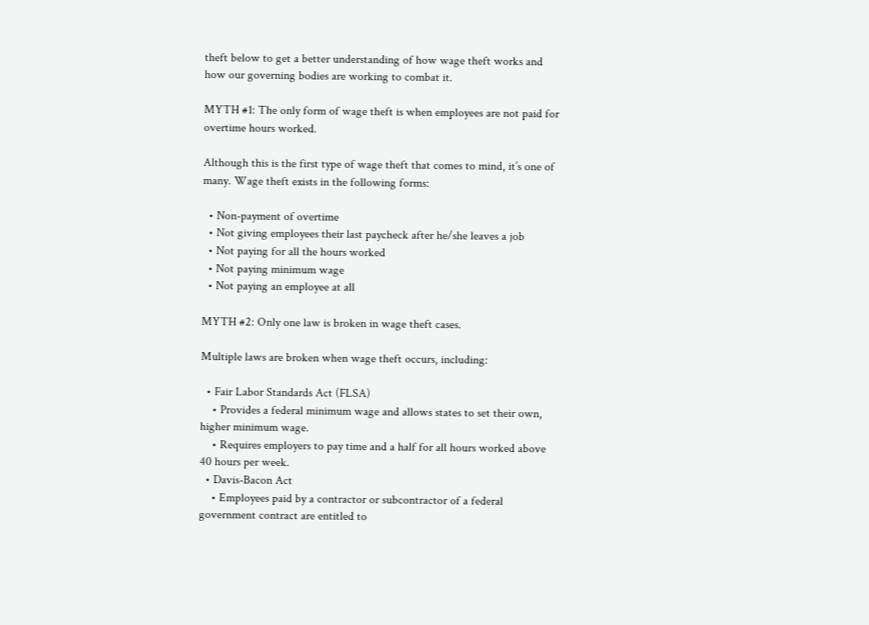theft below to get a better understanding of how wage theft works and how our governing bodies are working to combat it.

MYTH #1: The only form of wage theft is when employees are not paid for overtime hours worked.

Although this is the first type of wage theft that comes to mind, it’s one of many. Wage theft exists in the following forms:

  • Non-payment of overtime
  • Not giving employees their last paycheck after he/she leaves a job
  • Not paying for all the hours worked
  • Not paying minimum wage
  • Not paying an employee at all

MYTH #2: Only one law is broken in wage theft cases.

Multiple laws are broken when wage theft occurs, including:

  • Fair Labor Standards Act (FLSA)
    • Provides a federal minimum wage and allows states to set their own, higher minimum wage.
    • Requires employers to pay time and a half for all hours worked above 40 hours per week.
  • Davis-Bacon Act
    • Employees paid by a contractor or subcontractor of a federal government contract are entitled to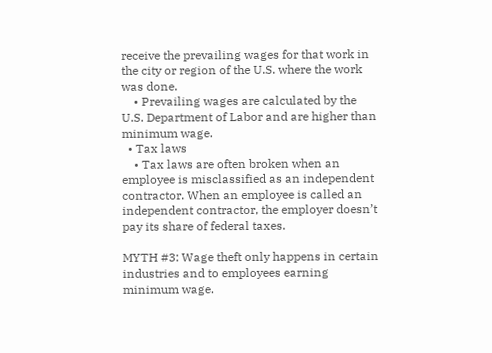receive the prevailing wages for that work in the city or region of the U.S. where the work was done.
    • Prevailing wages are calculated by the U.S. Department of Labor and are higher than minimum wage.
  • Tax laws
    • Tax laws are often broken when an employee is misclassified as an independent contractor. When an employee is called an independent contractor, the employer doesn’t pay its share of federal taxes.

MYTH #3: Wage theft only happens in certain industries and to employees earning minimum wage.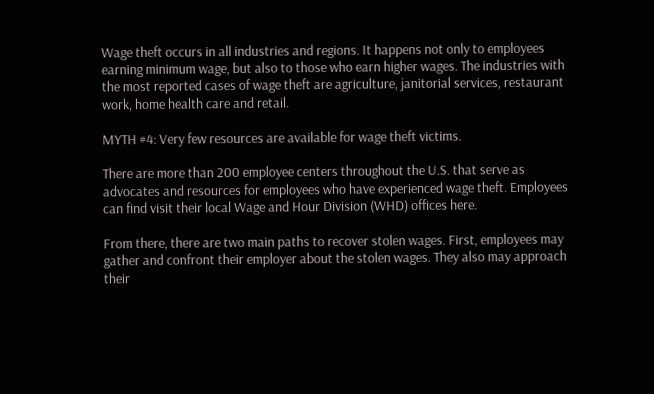Wage theft occurs in all industries and regions. It happens not only to employees earning minimum wage, but also to those who earn higher wages. The industries with the most reported cases of wage theft are agriculture, janitorial services, restaurant work, home health care and retail.

MYTH #4: Very few resources are available for wage theft victims.

There are more than 200 employee centers throughout the U.S. that serve as advocates and resources for employees who have experienced wage theft. Employees can find visit their local Wage and Hour Division (WHD) offices here.

From there, there are two main paths to recover stolen wages. First, employees may gather and confront their employer about the stolen wages. They also may approach their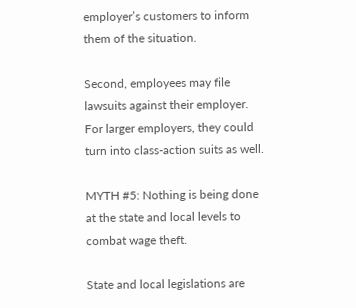employer’s customers to inform them of the situation.

Second, employees may file lawsuits against their employer. For larger employers, they could turn into class-action suits as well.

MYTH #5: Nothing is being done at the state and local levels to combat wage theft.

State and local legislations are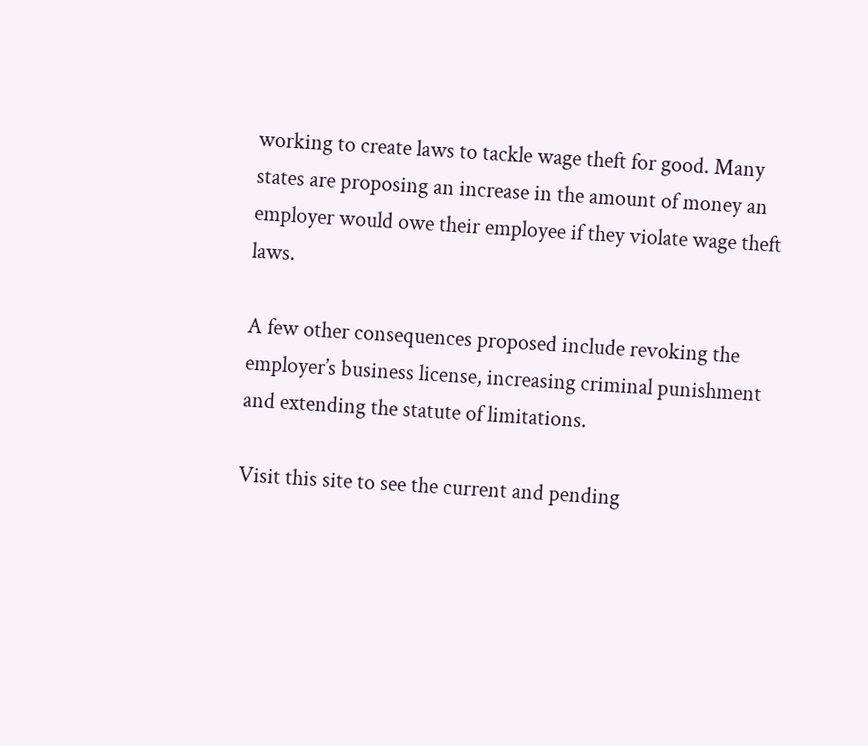working to create laws to tackle wage theft for good. Many states are proposing an increase in the amount of money an employer would owe their employee if they violate wage theft laws.

A few other consequences proposed include revoking the employer’s business license, increasing criminal punishment and extending the statute of limitations.

Visit this site to see the current and pending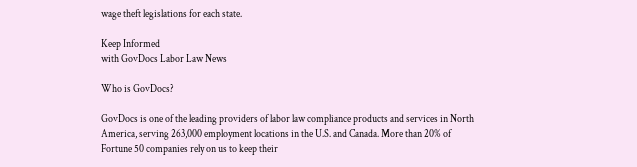wage theft legislations for each state.

Keep Informed
with GovDocs Labor Law News

Who is GovDocs?

GovDocs is one of the leading providers of labor law compliance products and services in North America, serving 263,000 employment locations in the U.S. and Canada. More than 20% of Fortune 50 companies rely on us to keep their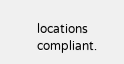locations compliant.